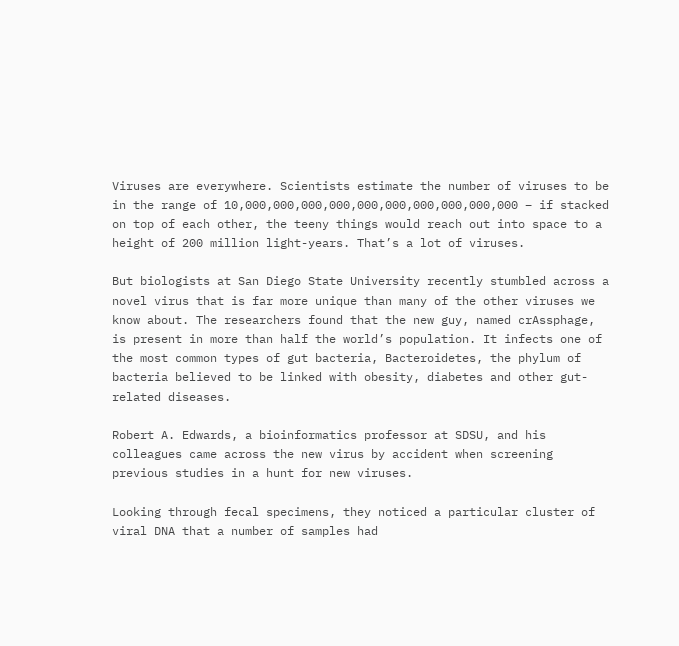Viruses are everywhere. Scientists estimate the number of viruses to be in the range of 10,000,000,000,000,000,000,000,000,000,000 – if stacked on top of each other, the teeny things would reach out into space to a height of 200 million light-years. That’s a lot of viruses.

But biologists at San Diego State University recently stumbled across a novel virus that is far more unique than many of the other viruses we know about. The researchers found that the new guy, named crAssphage, is present in more than half the world’s population. It infects one of the most common types of gut bacteria, Bacteroidetes, the phylum of bacteria believed to be linked with obesity, diabetes and other gut-related diseases.

Robert A. Edwards, a bioinformatics professor at SDSU, and his colleagues came across the new virus by accident when screening previous studies in a hunt for new viruses.

Looking through fecal specimens, they noticed a particular cluster of viral DNA that a number of samples had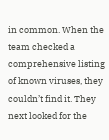in common. When the team checked a comprehensive listing of known viruses, they couldn’t find it. They next looked for the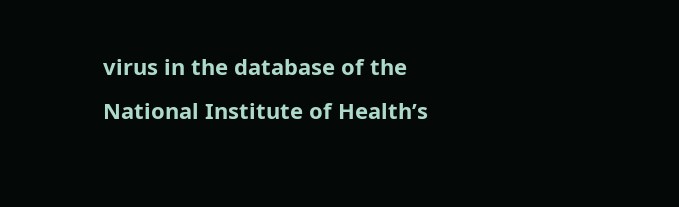virus in the database of the National Institute of Health’s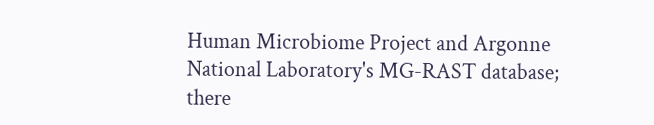Human Microbiome Project and Argonne National Laboratory's MG-RAST database; there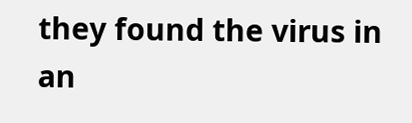they found the virus in an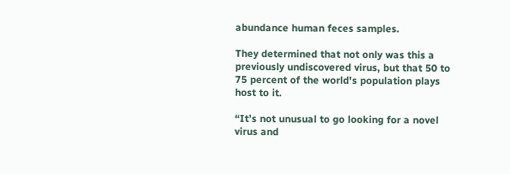abundance human feces samples.

They determined that not only was this a previously undiscovered virus, but that 50 to 75 percent of the world's population plays host to it.

“It’s not unusual to go looking for a novel virus and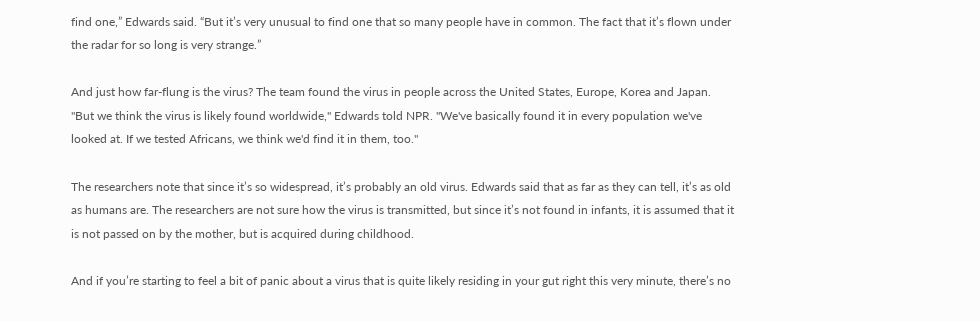find one,” Edwards said. “But it’s very unusual to find one that so many people have in common. The fact that it’s flown under the radar for so long is very strange.”

And just how far-flung is the virus? The team found the virus in people across the United States, Europe, Korea and Japan. "But we think the virus is likely found worldwide," Edwards told NPR. "We've basically found it in every population we've looked at. If we tested Africans, we think we'd find it in them, too."

The researchers note that since it’s so widespread, it’s probably an old virus. Edwards said that as far as they can tell, it’s as old as humans are. The researchers are not sure how the virus is transmitted, but since it’s not found in infants, it is assumed that it is not passed on by the mother, but is acquired during childhood.

And if you’re starting to feel a bit of panic about a virus that is quite likely residing in your gut right this very minute, there’s no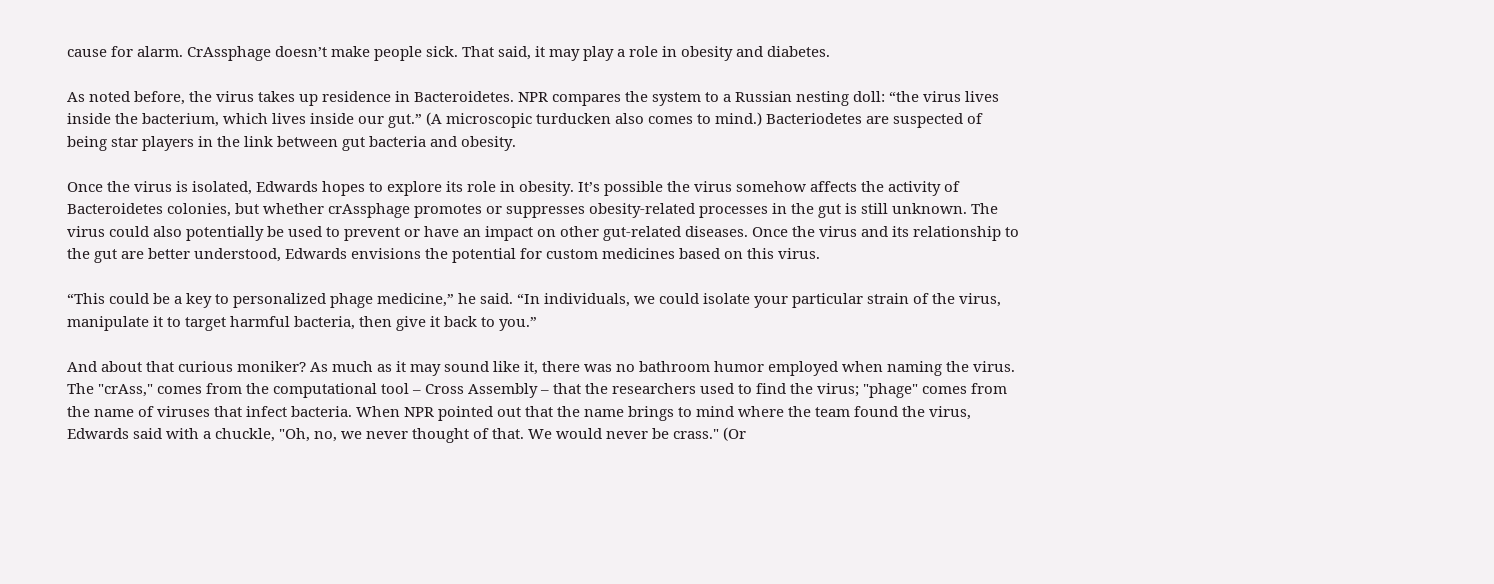cause for alarm. CrAssphage doesn’t make people sick. That said, it may play a role in obesity and diabetes.

As noted before, the virus takes up residence in Bacteroidetes. NPR compares the system to a Russian nesting doll: “the virus lives inside the bacterium, which lives inside our gut.” (A microscopic turducken also comes to mind.) Bacteriodetes are suspected of being star players in the link between gut bacteria and obesity.

Once the virus is isolated, Edwards hopes to explore its role in obesity. It’s possible the virus somehow affects the activity of Bacteroidetes colonies, but whether crAssphage promotes or suppresses obesity-related processes in the gut is still unknown. The virus could also potentially be used to prevent or have an impact on other gut-related diseases. Once the virus and its relationship to the gut are better understood, Edwards envisions the potential for custom medicines based on this virus.

“This could be a key to personalized phage medicine,” he said. “In individuals, we could isolate your particular strain of the virus, manipulate it to target harmful bacteria, then give it back to you.”

And about that curious moniker? As much as it may sound like it, there was no bathroom humor employed when naming the virus. The "crAss," comes from the computational tool – Cross Assembly – that the researchers used to find the virus; "phage" comes from the name of viruses that infect bacteria. When NPR pointed out that the name brings to mind where the team found the virus, Edwards said with a chuckle, "Oh, no, we never thought of that. We would never be crass." (Or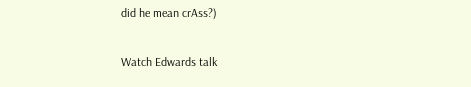did he mean crAss?)

Watch Edwards talk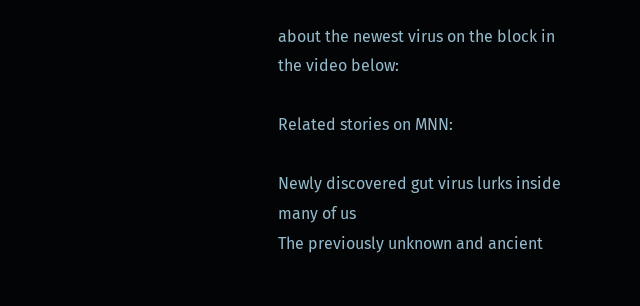about the newest virus on the block in the video below:

Related stories on MNN:

Newly discovered gut virus lurks inside many of us
The previously unknown and ancient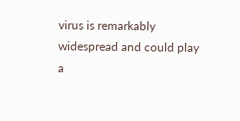virus is remarkably widespread and could play a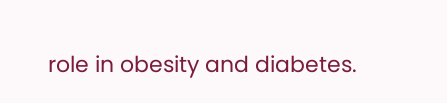role in obesity and diabetes.